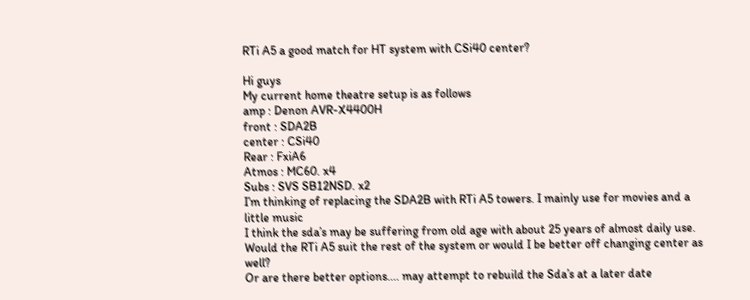RTi A5 a good match for HT system with CSi40 center?

Hi guys
My current home theatre setup is as follows
amp : Denon AVR-X4400H
front : SDA2B
center : CSi40
Rear : FxiA6
Atmos : MC60. x4
Subs : SVS SB12NSD. x2
I’m thinking of replacing the SDA2B with RTi A5 towers. I mainly use for movies and a little music
I think the sda’s may be suffering from old age with about 25 years of almost daily use.
Would the RTi A5 suit the rest of the system or would I be better off changing center as well?
Or are there better options.... may attempt to rebuild the Sda’s at a later date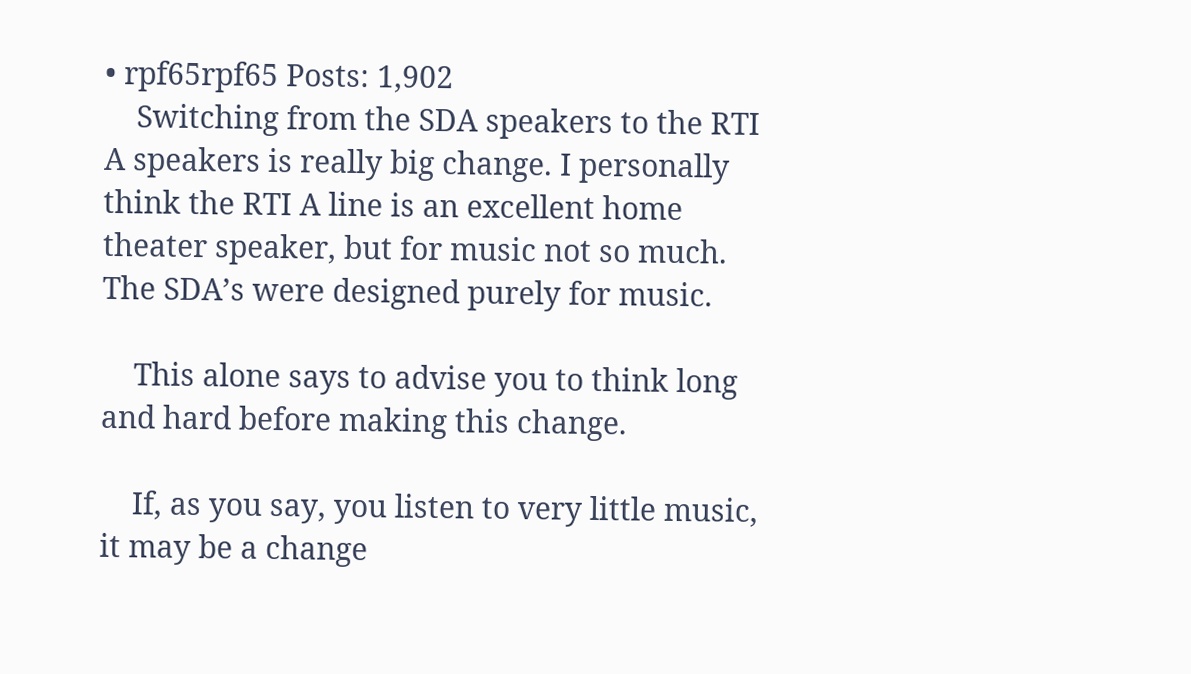• rpf65rpf65 Posts: 1,902
    Switching from the SDA speakers to the RTI A speakers is really big change. I personally think the RTI A line is an excellent home theater speaker, but for music not so much. The SDA’s were designed purely for music.

    This alone says to advise you to think long and hard before making this change.

    If, as you say, you listen to very little music, it may be a change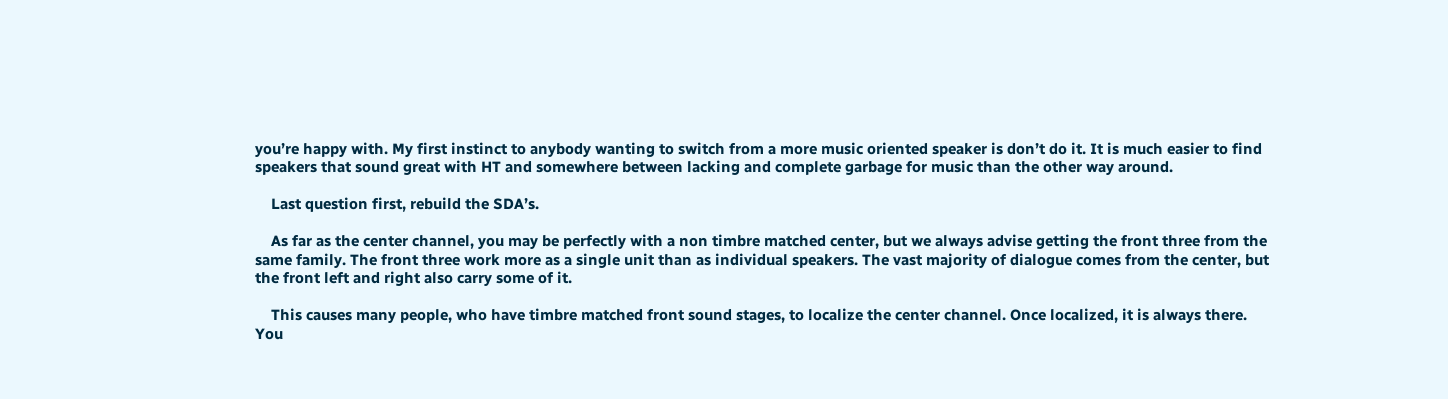you’re happy with. My first instinct to anybody wanting to switch from a more music oriented speaker is don’t do it. It is much easier to find speakers that sound great with HT and somewhere between lacking and complete garbage for music than the other way around.

    Last question first, rebuild the SDA’s.

    As far as the center channel, you may be perfectly with a non timbre matched center, but we always advise getting the front three from the same family. The front three work more as a single unit than as individual speakers. The vast majority of dialogue comes from the center, but the front left and right also carry some of it.

    This causes many people, who have timbre matched front sound stages, to localize the center channel. Once localized, it is always there. You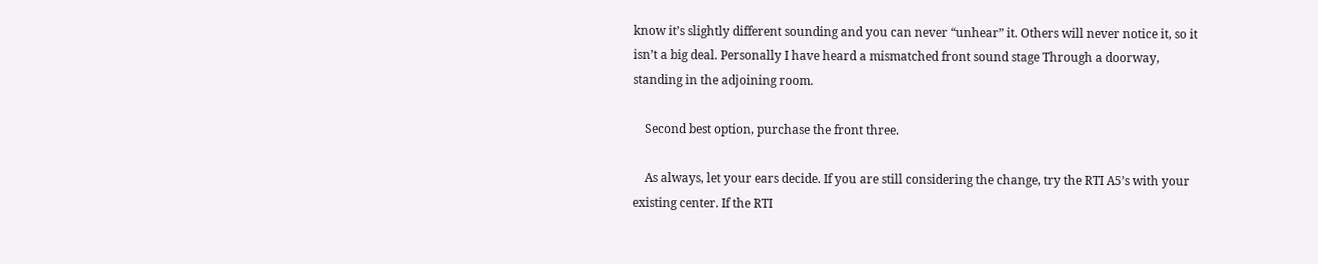know it’s slightly different sounding and you can never “unhear” it. Others will never notice it, so it isn’t a big deal. Personally I have heard a mismatched front sound stage Through a doorway, standing in the adjoining room.

    Second best option, purchase the front three.

    As always, let your ears decide. If you are still considering the change, try the RTI A5’s with your existing center. If the RTI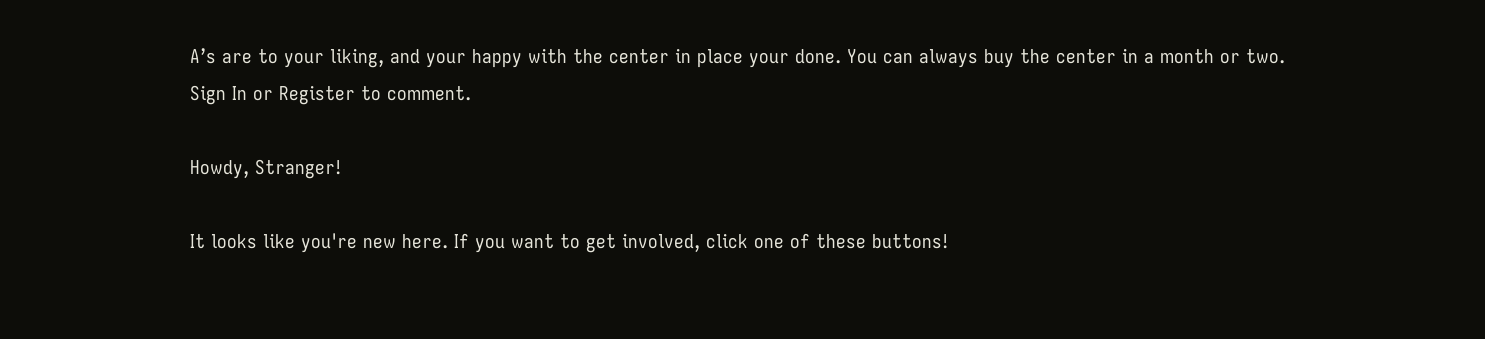A’s are to your liking, and your happy with the center in place your done. You can always buy the center in a month or two.
Sign In or Register to comment.

Howdy, Stranger!

It looks like you're new here. If you want to get involved, click one of these buttons!